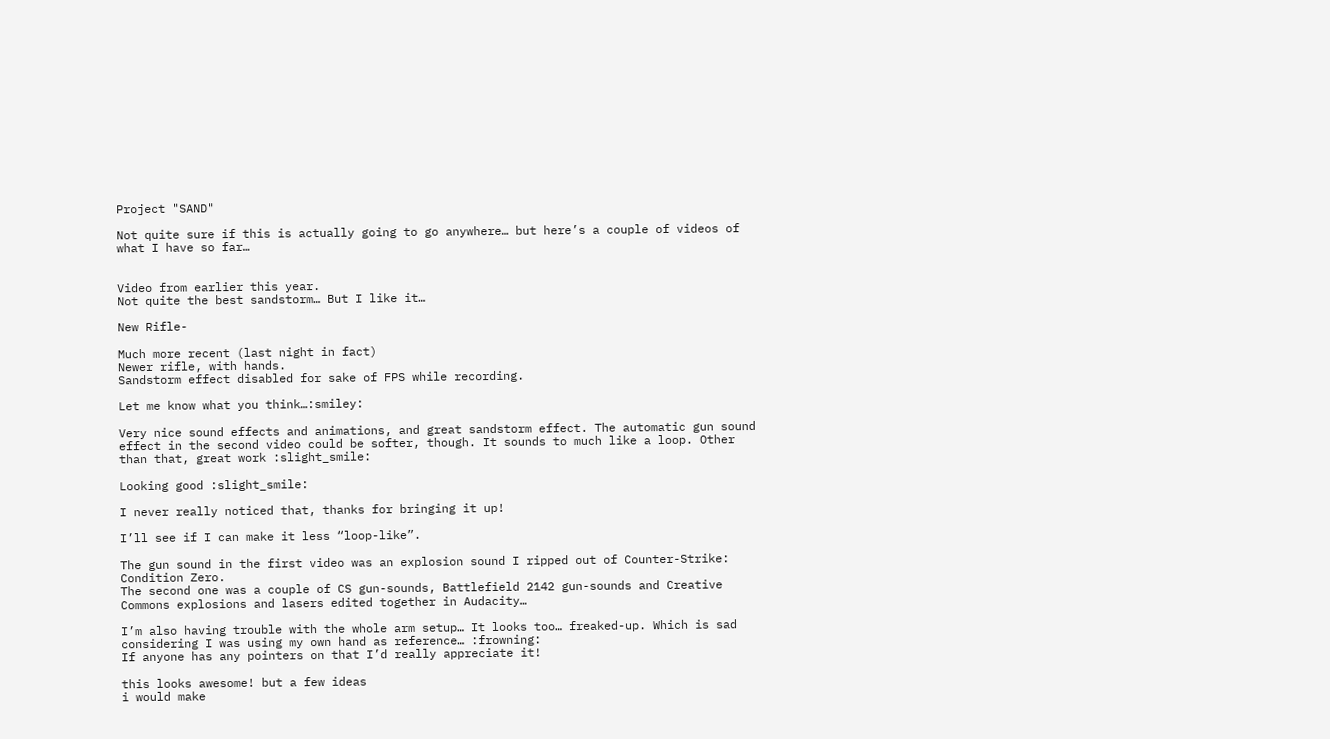Project "SAND"

Not quite sure if this is actually going to go anywhere… but here’s a couple of videos of what I have so far…


Video from earlier this year.
Not quite the best sandstorm… But I like it…

New Rifle-

Much more recent (last night in fact)
Newer rifle, with hands.
Sandstorm effect disabled for sake of FPS while recording.

Let me know what you think…:smiley:

Very nice sound effects and animations, and great sandstorm effect. The automatic gun sound effect in the second video could be softer, though. It sounds to much like a loop. Other than that, great work :slight_smile:

Looking good :slight_smile:

I never really noticed that, thanks for bringing it up!

I’ll see if I can make it less “loop-like”.

The gun sound in the first video was an explosion sound I ripped out of Counter-Strike: Condition Zero.
The second one was a couple of CS gun-sounds, Battlefield 2142 gun-sounds and Creative Commons explosions and lasers edited together in Audacity…

I’m also having trouble with the whole arm setup… It looks too… freaked-up. Which is sad considering I was using my own hand as reference… :frowning:
If anyone has any pointers on that I’d really appreciate it!

this looks awesome! but a few ideas
i would make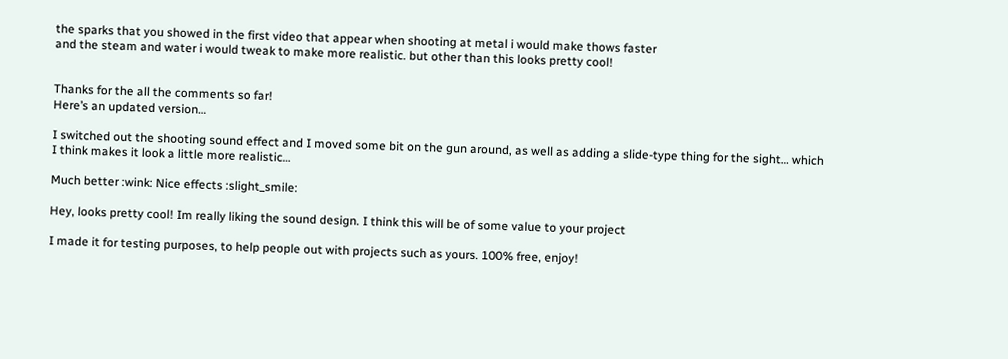the sparks that you showed in the first video that appear when shooting at metal i would make thows faster
and the steam and water i would tweak to make more realistic. but other than this looks pretty cool!


Thanks for the all the comments so far!
Here’s an updated version…

I switched out the shooting sound effect and I moved some bit on the gun around, as well as adding a slide-type thing for the sight… which I think makes it look a little more realistic…

Much better :wink: Nice effects :slight_smile:

Hey, looks pretty cool! Im really liking the sound design. I think this will be of some value to your project

I made it for testing purposes, to help people out with projects such as yours. 100% free, enjoy!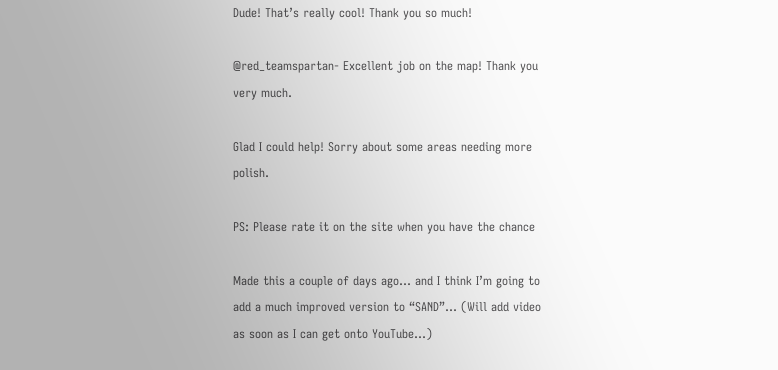Dude! That’s really cool! Thank you so much!

@red_teamspartan- Excellent job on the map! Thank you very much.

Glad I could help! Sorry about some areas needing more polish.

PS: Please rate it on the site when you have the chance

Made this a couple of days ago… and I think I’m going to add a much improved version to “SAND”… (Will add video as soon as I can get onto YouTube…)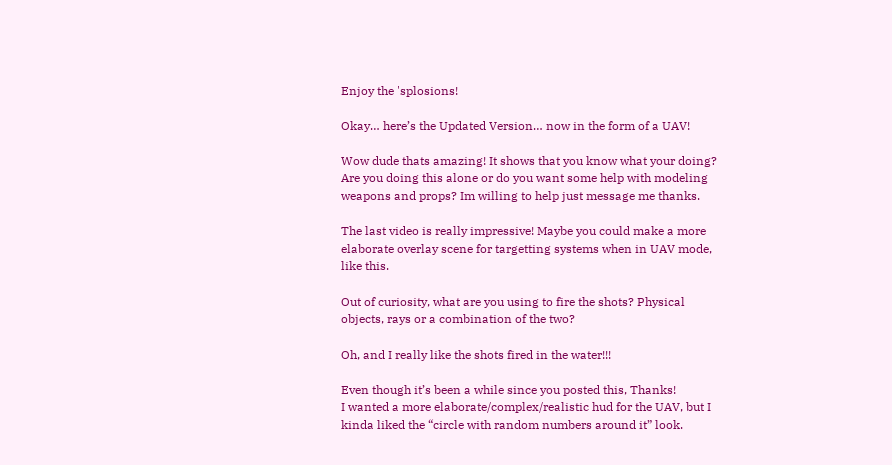Enjoy the 'splosions!

Okay… here’s the Updated Version… now in the form of a UAV!

Wow dude thats amazing! It shows that you know what your doing? Are you doing this alone or do you want some help with modeling weapons and props? Im willing to help just message me thanks.

The last video is really impressive! Maybe you could make a more elaborate overlay scene for targetting systems when in UAV mode, like this.

Out of curiosity, what are you using to fire the shots? Physical objects, rays or a combination of the two?

Oh, and I really like the shots fired in the water!!!

Even though it’s been a while since you posted this, Thanks!
I wanted a more elaborate/complex/realistic hud for the UAV, but I kinda liked the “circle with random numbers around it” look.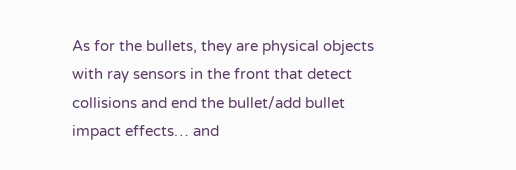As for the bullets, they are physical objects with ray sensors in the front that detect collisions and end the bullet/add bullet impact effects… and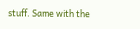stuff. Same with the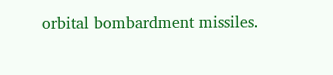orbital bombardment missiles.